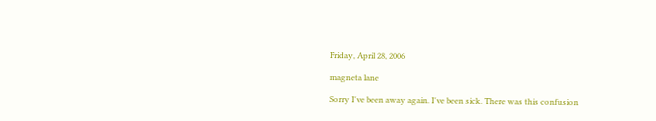Friday, April 28, 2006

magneta lane

Sorry I've been away again. I've been sick. There was this confusion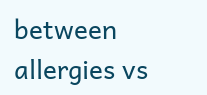between allergies vs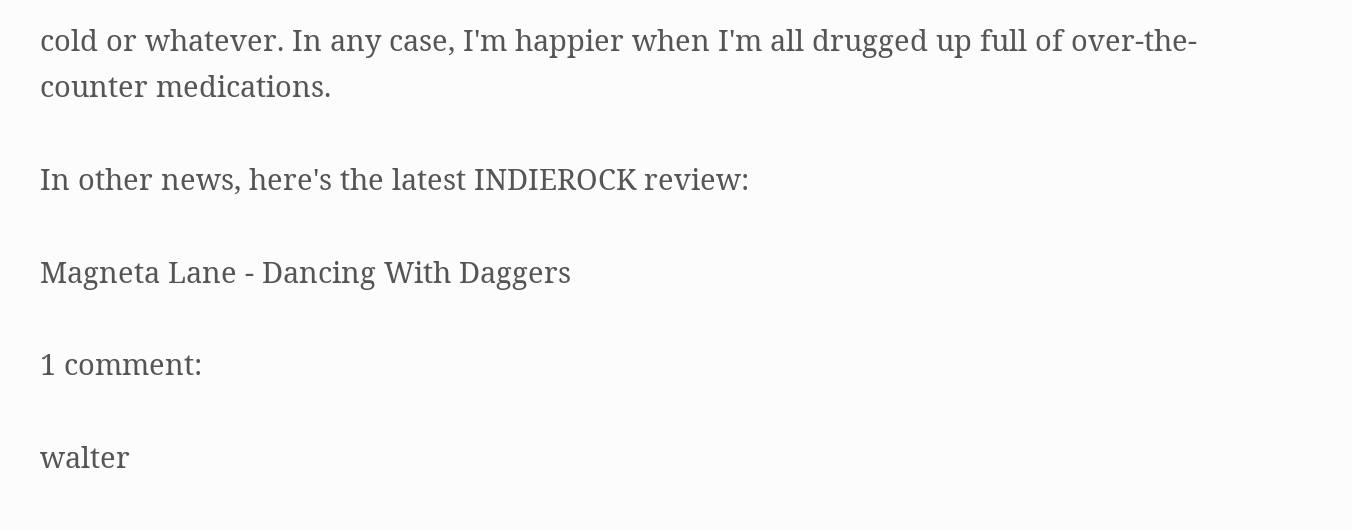cold or whatever. In any case, I'm happier when I'm all drugged up full of over-the-counter medications.

In other news, here's the latest INDIEROCK review:

Magneta Lane - Dancing With Daggers

1 comment:

walter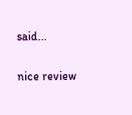said...

nice review